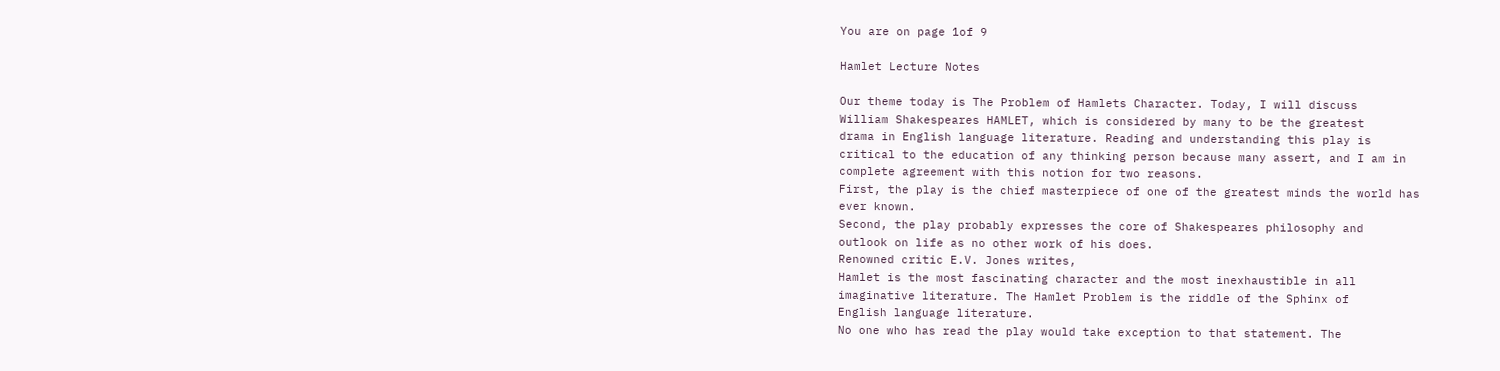You are on page 1of 9

Hamlet Lecture Notes

Our theme today is The Problem of Hamlets Character. Today, I will discuss
William Shakespeares HAMLET, which is considered by many to be the greatest
drama in English language literature. Reading and understanding this play is
critical to the education of any thinking person because many assert, and I am in
complete agreement with this notion for two reasons.
First, the play is the chief masterpiece of one of the greatest minds the world has
ever known.
Second, the play probably expresses the core of Shakespeares philosophy and
outlook on life as no other work of his does.
Renowned critic E.V. Jones writes,
Hamlet is the most fascinating character and the most inexhaustible in all
imaginative literature. The Hamlet Problem is the riddle of the Sphinx of
English language literature.
No one who has read the play would take exception to that statement. The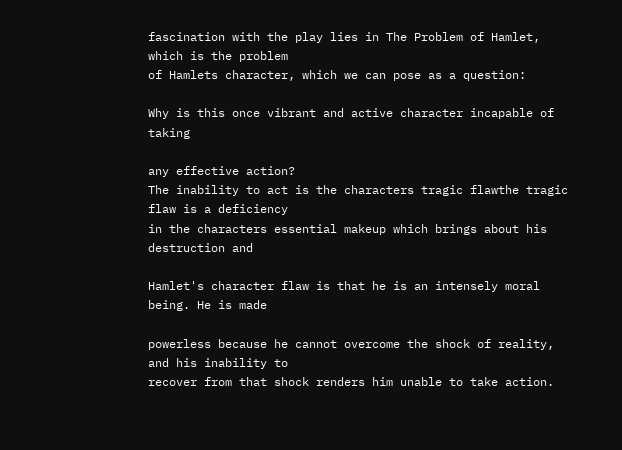fascination with the play lies in The Problem of Hamlet, which is the problem
of Hamlets character, which we can pose as a question:

Why is this once vibrant and active character incapable of taking

any effective action?
The inability to act is the characters tragic flawthe tragic flaw is a deficiency
in the characters essential makeup which brings about his destruction and

Hamlet's character flaw is that he is an intensely moral being. He is made

powerless because he cannot overcome the shock of reality, and his inability to
recover from that shock renders him unable to take action.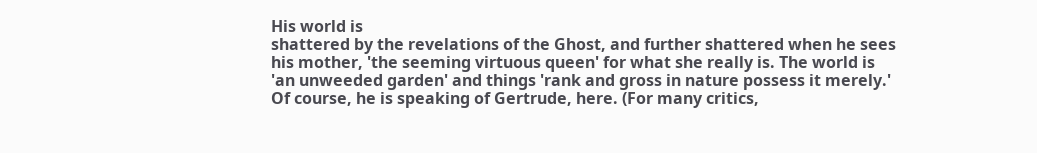His world is
shattered by the revelations of the Ghost, and further shattered when he sees
his mother, 'the seeming virtuous queen' for what she really is. The world is
'an unweeded garden' and things 'rank and gross in nature possess it merely.'
Of course, he is speaking of Gertrude, here. (For many critics,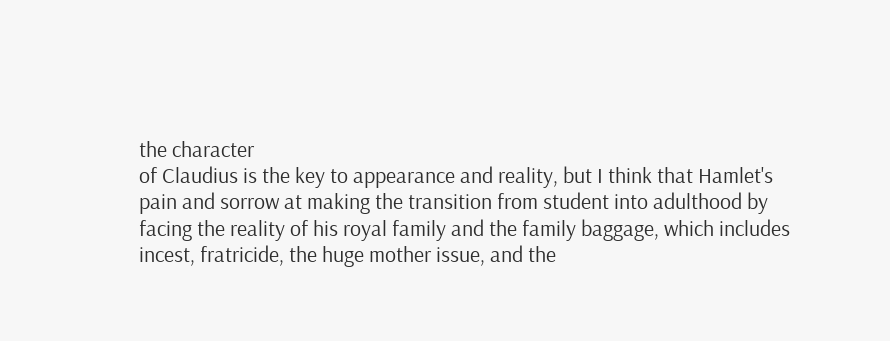the character
of Claudius is the key to appearance and reality, but I think that Hamlet's
pain and sorrow at making the transition from student into adulthood by
facing the reality of his royal family and the family baggage, which includes
incest, fratricide, the huge mother issue, and the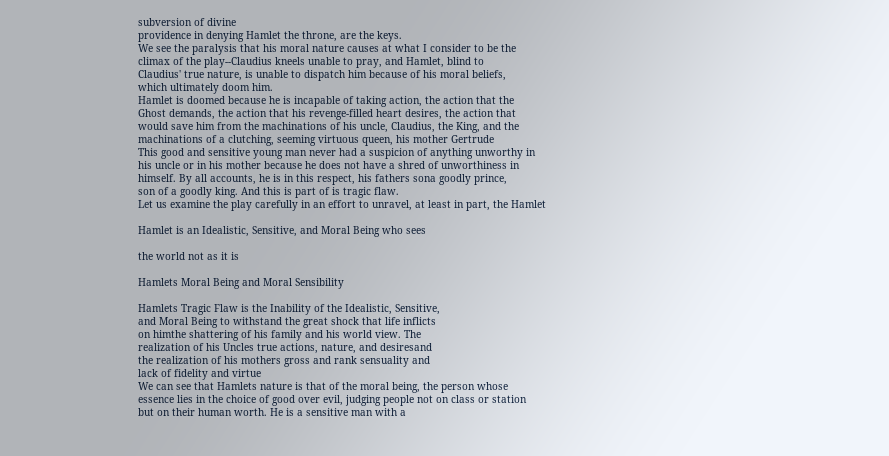subversion of divine
providence in denying Hamlet the throne, are the keys.
We see the paralysis that his moral nature causes at what I consider to be the
climax of the play--Claudius kneels unable to pray, and Hamlet, blind to
Claudius' true nature, is unable to dispatch him because of his moral beliefs,
which ultimately doom him.
Hamlet is doomed because he is incapable of taking action, the action that the
Ghost demands, the action that his revenge-filled heart desires, the action that
would save him from the machinations of his uncle, Claudius, the King, and the
machinations of a clutching, seeming virtuous queen, his mother Gertrude
This good and sensitive young man never had a suspicion of anything unworthy in
his uncle or in his mother because he does not have a shred of unworthiness in
himself. By all accounts, he is in this respect, his fathers sona goodly prince,
son of a goodly king. And this is part of is tragic flaw.
Let us examine the play carefully in an effort to unravel, at least in part, the Hamlet

Hamlet is an Idealistic, Sensitive, and Moral Being who sees

the world not as it is

Hamlets Moral Being and Moral Sensibility

Hamlets Tragic Flaw is the Inability of the Idealistic, Sensitive,
and Moral Being to withstand the great shock that life inflicts
on himthe shattering of his family and his world view. The
realization of his Uncles true actions, nature, and desiresand
the realization of his mothers gross and rank sensuality and
lack of fidelity and virtue
We can see that Hamlets nature is that of the moral being, the person whose
essence lies in the choice of good over evil, judging people not on class or station
but on their human worth. He is a sensitive man with a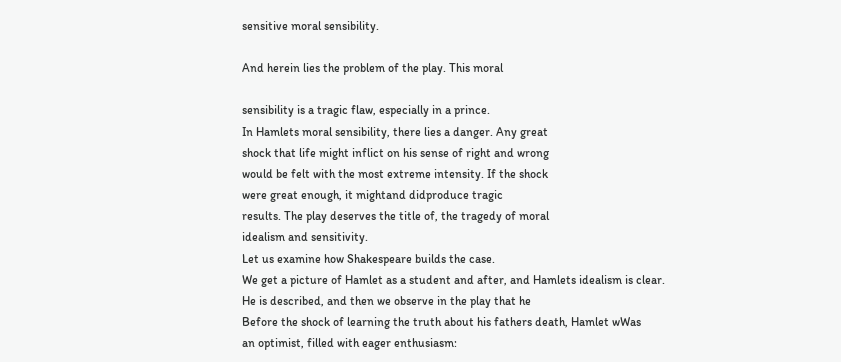sensitive moral sensibility.

And herein lies the problem of the play. This moral

sensibility is a tragic flaw, especially in a prince.
In Hamlets moral sensibility, there lies a danger. Any great
shock that life might inflict on his sense of right and wrong
would be felt with the most extreme intensity. If the shock
were great enough, it mightand didproduce tragic
results. The play deserves the title of, the tragedy of moral
idealism and sensitivity.
Let us examine how Shakespeare builds the case.
We get a picture of Hamlet as a student and after, and Hamlets idealism is clear.
He is described, and then we observe in the play that he
Before the shock of learning the truth about his fathers death, Hamlet wWas
an optimist, filled with eager enthusiasm: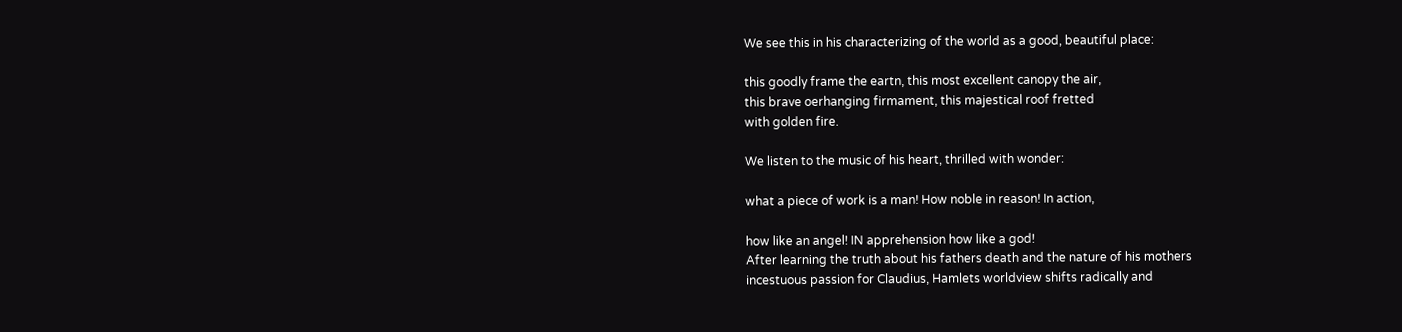We see this in his characterizing of the world as a good, beautiful place:

this goodly frame the eartn, this most excellent canopy the air,
this brave oerhanging firmament, this majestical roof fretted
with golden fire.

We listen to the music of his heart, thrilled with wonder:

what a piece of work is a man! How noble in reason! In action,

how like an angel! IN apprehension how like a god!
After learning the truth about his fathers death and the nature of his mothers
incestuous passion for Claudius, Hamlets worldview shifts radically and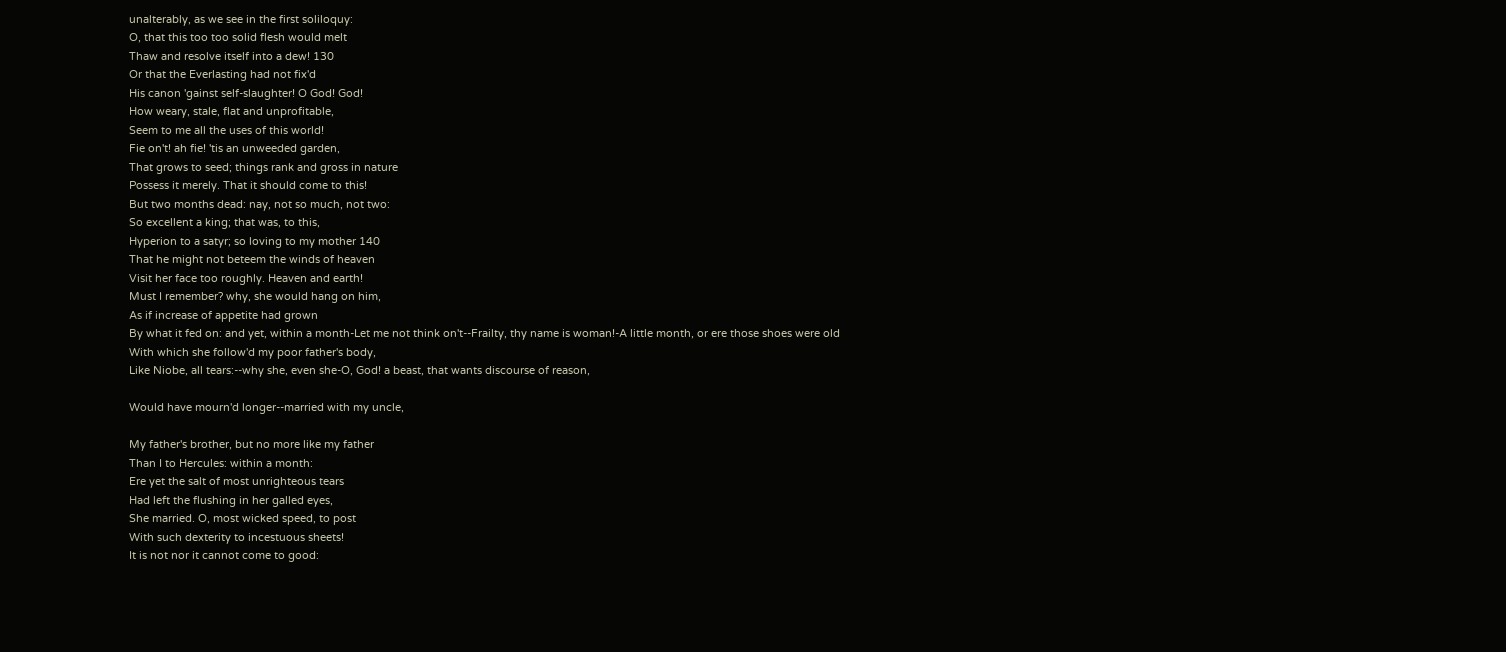unalterably, as we see in the first soliloquy:
O, that this too too solid flesh would melt
Thaw and resolve itself into a dew! 130
Or that the Everlasting had not fix'd
His canon 'gainst self-slaughter! O God! God!
How weary, stale, flat and unprofitable,
Seem to me all the uses of this world!
Fie on't! ah fie! 'tis an unweeded garden,
That grows to seed; things rank and gross in nature
Possess it merely. That it should come to this!
But two months dead: nay, not so much, not two:
So excellent a king; that was, to this,
Hyperion to a satyr; so loving to my mother 140
That he might not beteem the winds of heaven
Visit her face too roughly. Heaven and earth!
Must I remember? why, she would hang on him,
As if increase of appetite had grown
By what it fed on: and yet, within a month-Let me not think on't--Frailty, thy name is woman!-A little month, or ere those shoes were old
With which she follow'd my poor father's body,
Like Niobe, all tears:--why she, even she-O, God! a beast, that wants discourse of reason,

Would have mourn'd longer--married with my uncle,

My father's brother, but no more like my father
Than I to Hercules: within a month:
Ere yet the salt of most unrighteous tears
Had left the flushing in her galled eyes,
She married. O, most wicked speed, to post
With such dexterity to incestuous sheets!
It is not nor it cannot come to good: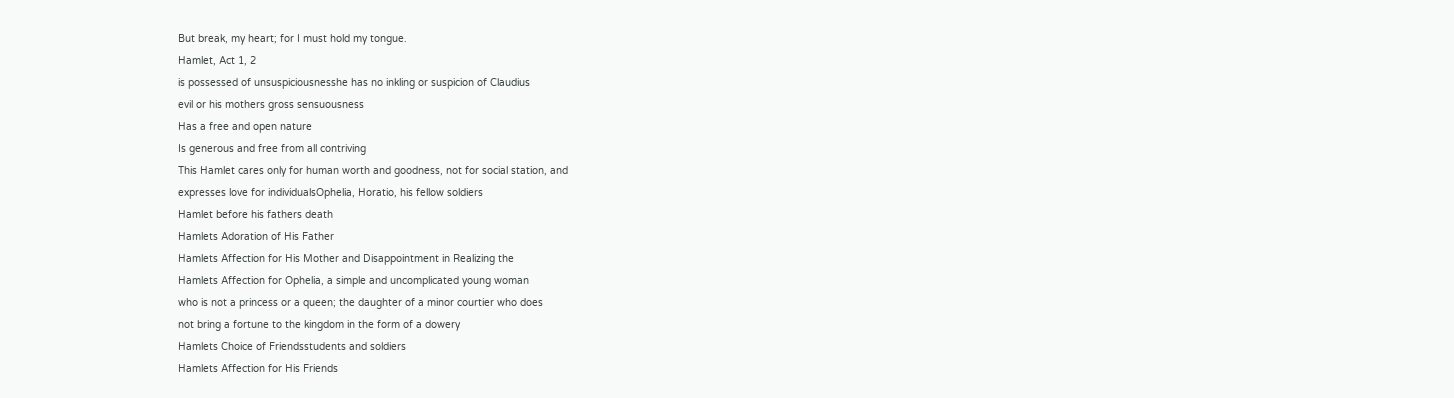But break, my heart; for I must hold my tongue.
Hamlet, Act 1, 2
is possessed of unsuspiciousnesshe has no inkling or suspicion of Claudius
evil or his mothers gross sensuousness
Has a free and open nature
Is generous and free from all contriving
This Hamlet cares only for human worth and goodness, not for social station, and
expresses love for individualsOphelia, Horatio, his fellow soldiers
Hamlet before his fathers death
Hamlets Adoration of His Father
Hamlets Affection for His Mother and Disappointment in Realizing the
Hamlets Affection for Ophelia, a simple and uncomplicated young woman
who is not a princess or a queen; the daughter of a minor courtier who does
not bring a fortune to the kingdom in the form of a dowery
Hamlets Choice of Friendsstudents and soldiers
Hamlets Affection for His Friends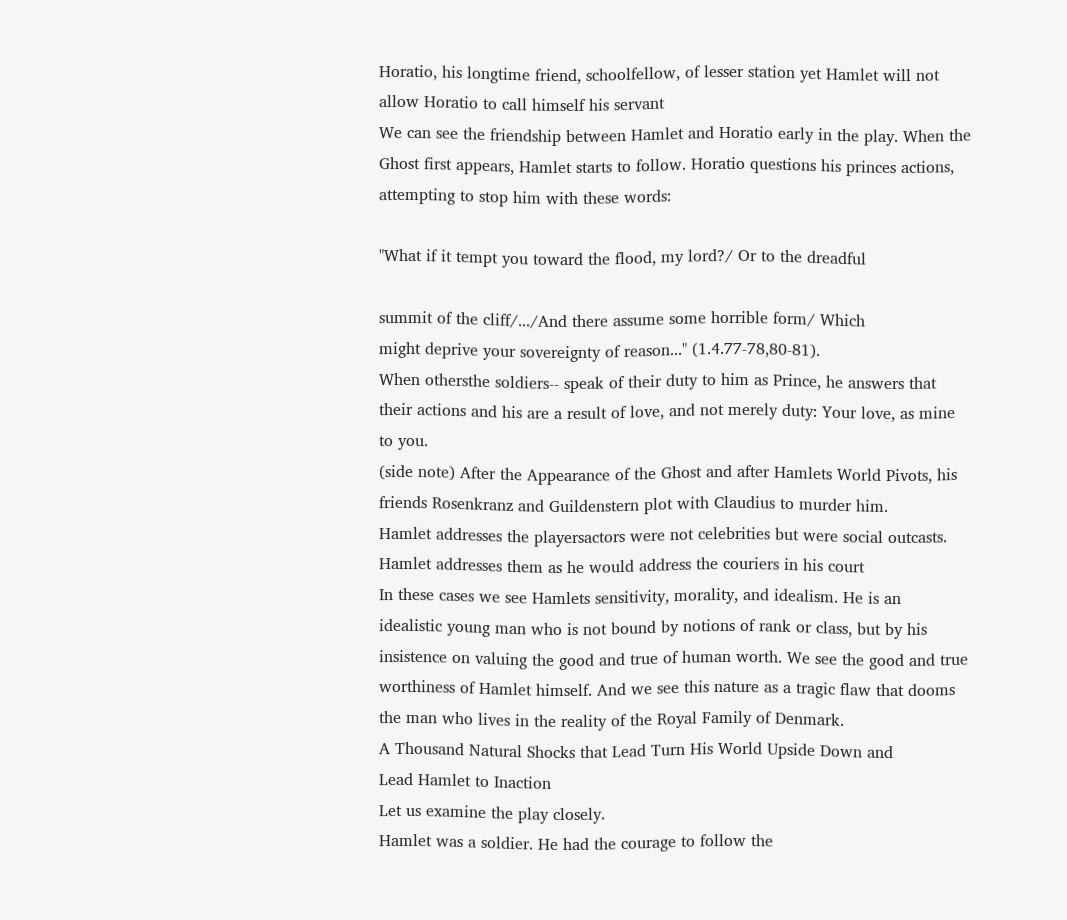Horatio, his longtime friend, schoolfellow, of lesser station yet Hamlet will not
allow Horatio to call himself his servant
We can see the friendship between Hamlet and Horatio early in the play. When the
Ghost first appears, Hamlet starts to follow. Horatio questions his princes actions,
attempting to stop him with these words:

"What if it tempt you toward the flood, my lord?/ Or to the dreadful

summit of the cliff/.../And there assume some horrible form/ Which
might deprive your sovereignty of reason..." (1.4.77-78,80-81).
When othersthe soldiers-- speak of their duty to him as Prince, he answers that
their actions and his are a result of love, and not merely duty: Your love, as mine
to you.
(side note) After the Appearance of the Ghost and after Hamlets World Pivots, his
friends Rosenkranz and Guildenstern plot with Claudius to murder him.
Hamlet addresses the playersactors were not celebrities but were social outcasts.
Hamlet addresses them as he would address the couriers in his court
In these cases we see Hamlets sensitivity, morality, and idealism. He is an
idealistic young man who is not bound by notions of rank or class, but by his
insistence on valuing the good and true of human worth. We see the good and true
worthiness of Hamlet himself. And we see this nature as a tragic flaw that dooms
the man who lives in the reality of the Royal Family of Denmark.
A Thousand Natural Shocks that Lead Turn His World Upside Down and
Lead Hamlet to Inaction
Let us examine the play closely.
Hamlet was a soldier. He had the courage to follow the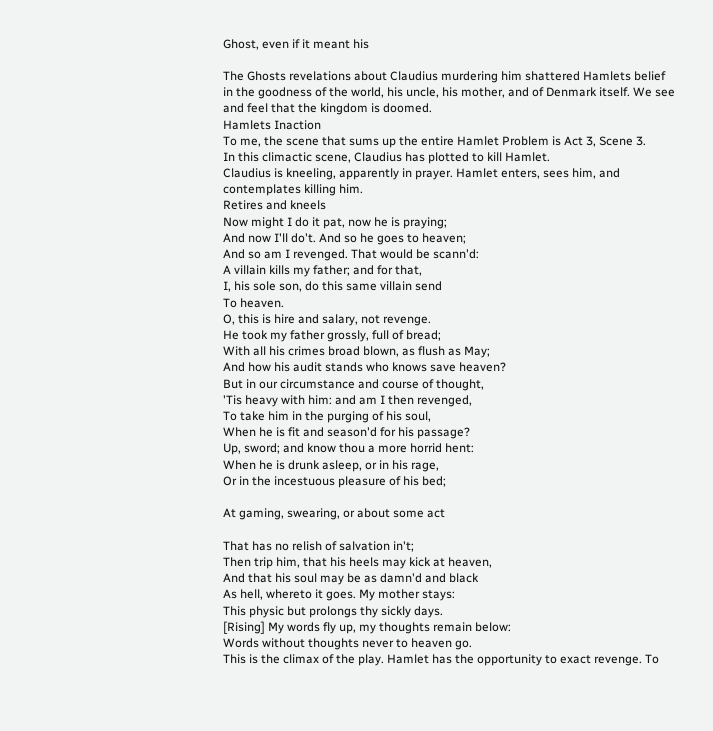Ghost, even if it meant his

The Ghosts revelations about Claudius murdering him shattered Hamlets belief
in the goodness of the world, his uncle, his mother, and of Denmark itself. We see
and feel that the kingdom is doomed.
Hamlets Inaction
To me, the scene that sums up the entire Hamlet Problem is Act 3, Scene 3.
In this climactic scene, Claudius has plotted to kill Hamlet.
Claudius is kneeling, apparently in prayer. Hamlet enters, sees him, and
contemplates killing him.
Retires and kneels
Now might I do it pat, now he is praying;
And now I'll do't. And so he goes to heaven;
And so am I revenged. That would be scann'd:
A villain kills my father; and for that,
I, his sole son, do this same villain send
To heaven.
O, this is hire and salary, not revenge.
He took my father grossly, full of bread;
With all his crimes broad blown, as flush as May;
And how his audit stands who knows save heaven?
But in our circumstance and course of thought,
'Tis heavy with him: and am I then revenged,
To take him in the purging of his soul,
When he is fit and season'd for his passage?
Up, sword; and know thou a more horrid hent:
When he is drunk asleep, or in his rage,
Or in the incestuous pleasure of his bed;

At gaming, swearing, or about some act

That has no relish of salvation in't;
Then trip him, that his heels may kick at heaven,
And that his soul may be as damn'd and black
As hell, whereto it goes. My mother stays:
This physic but prolongs thy sickly days.
[Rising] My words fly up, my thoughts remain below:
Words without thoughts never to heaven go.
This is the climax of the play. Hamlet has the opportunity to exact revenge. To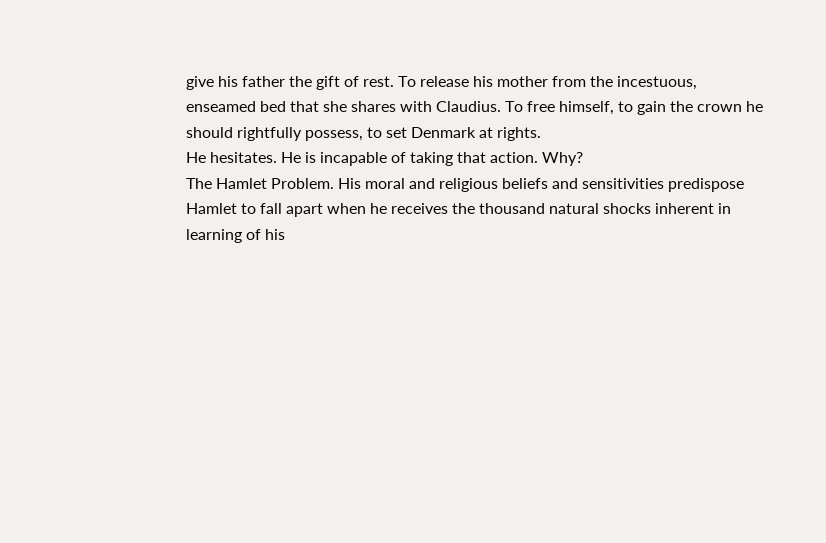give his father the gift of rest. To release his mother from the incestuous,
enseamed bed that she shares with Claudius. To free himself, to gain the crown he
should rightfully possess, to set Denmark at rights.
He hesitates. He is incapable of taking that action. Why?
The Hamlet Problem. His moral and religious beliefs and sensitivities predispose
Hamlet to fall apart when he receives the thousand natural shocks inherent in
learning of his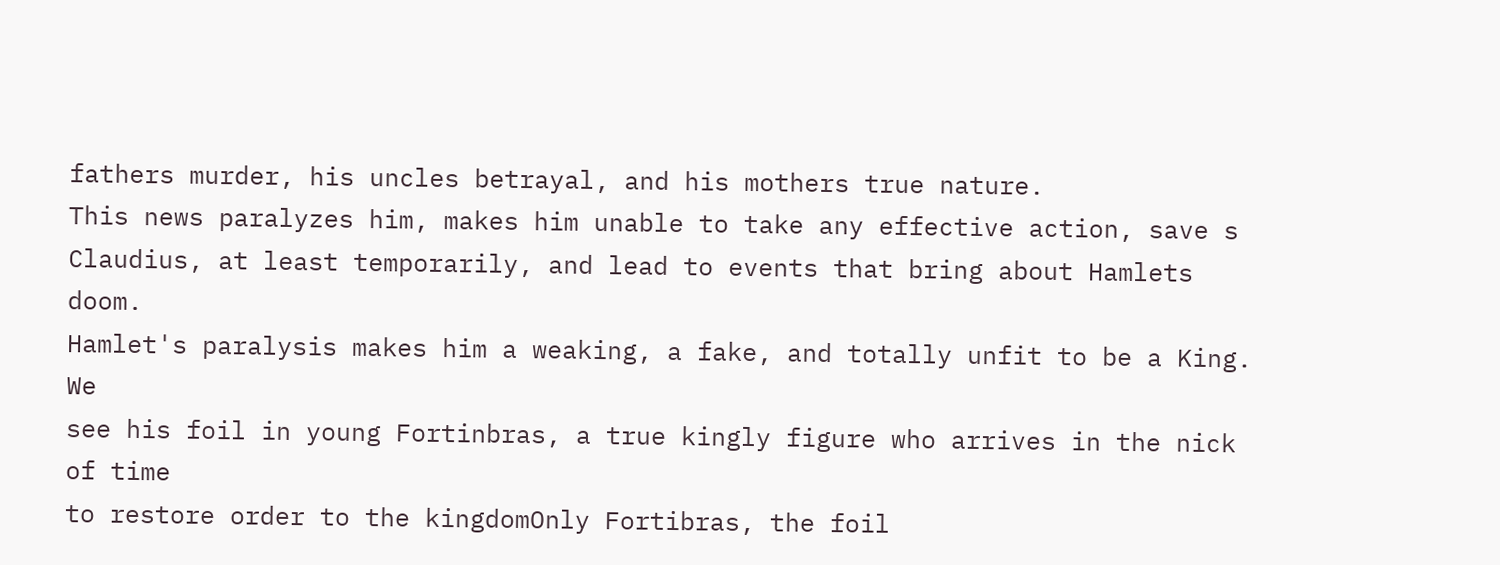fathers murder, his uncles betrayal, and his mothers true nature.
This news paralyzes him, makes him unable to take any effective action, save s
Claudius, at least temporarily, and lead to events that bring about Hamlets doom.
Hamlet's paralysis makes him a weaking, a fake, and totally unfit to be a King. We
see his foil in young Fortinbras, a true kingly figure who arrives in the nick of time
to restore order to the kingdomOnly Fortibras, the foil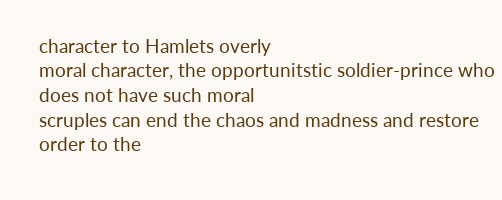character to Hamlets overly
moral character, the opportunitstic soldier-prince who does not have such moral
scruples can end the chaos and madness and restore order to the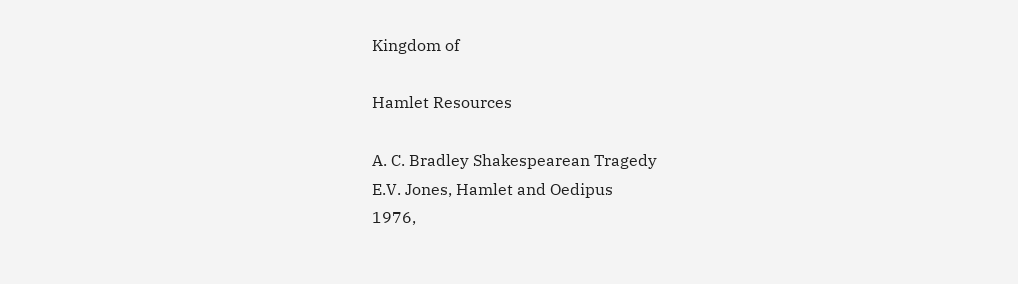Kingdom of

Hamlet Resources

A. C. Bradley Shakespearean Tragedy
E.V. Jones, Hamlet and Oedipus
1976,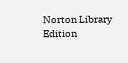Norton Library Edition